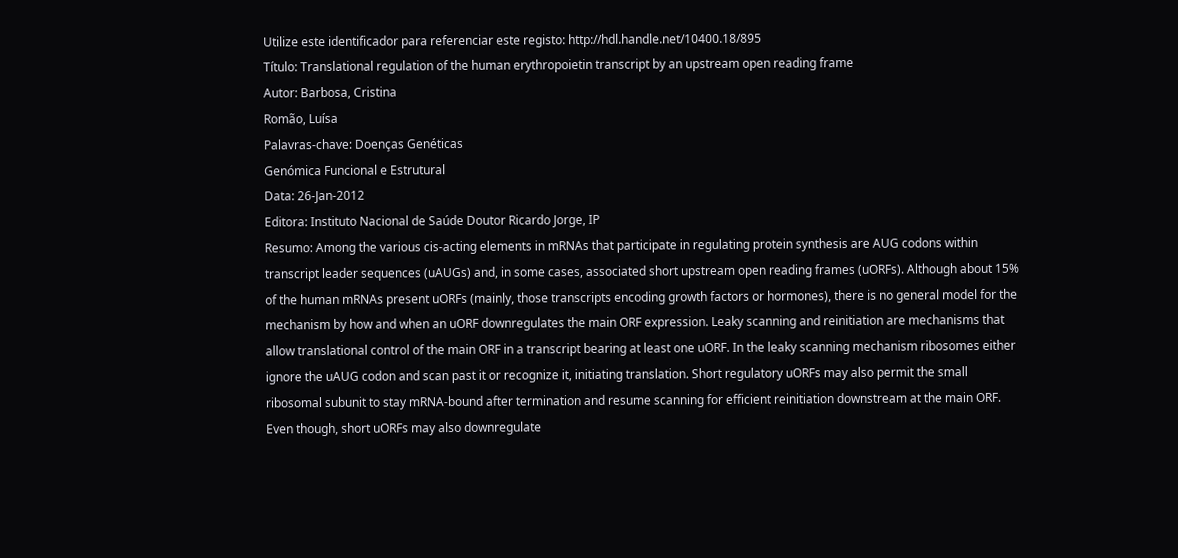Utilize este identificador para referenciar este registo: http://hdl.handle.net/10400.18/895
Título: Translational regulation of the human erythropoietin transcript by an upstream open reading frame
Autor: Barbosa, Cristina
Romão, Luísa
Palavras-chave: Doenças Genéticas
Genómica Funcional e Estrutural
Data: 26-Jan-2012
Editora: Instituto Nacional de Saúde Doutor Ricardo Jorge, IP
Resumo: Among the various cis-acting elements in mRNAs that participate in regulating protein synthesis are AUG codons within transcript leader sequences (uAUGs) and, in some cases, associated short upstream open reading frames (uORFs). Although about 15% of the human mRNAs present uORFs (mainly, those transcripts encoding growth factors or hormones), there is no general model for the mechanism by how and when an uORF downregulates the main ORF expression. Leaky scanning and reinitiation are mechanisms that allow translational control of the main ORF in a transcript bearing at least one uORF. In the leaky scanning mechanism ribosomes either ignore the uAUG codon and scan past it or recognize it, initiating translation. Short regulatory uORFs may also permit the small ribosomal subunit to stay mRNA-bound after termination and resume scanning for efficient reinitiation downstream at the main ORF. Even though, short uORFs may also downregulate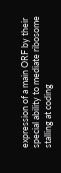expression of a main ORF by their special ability to mediate ribosome stalling at coding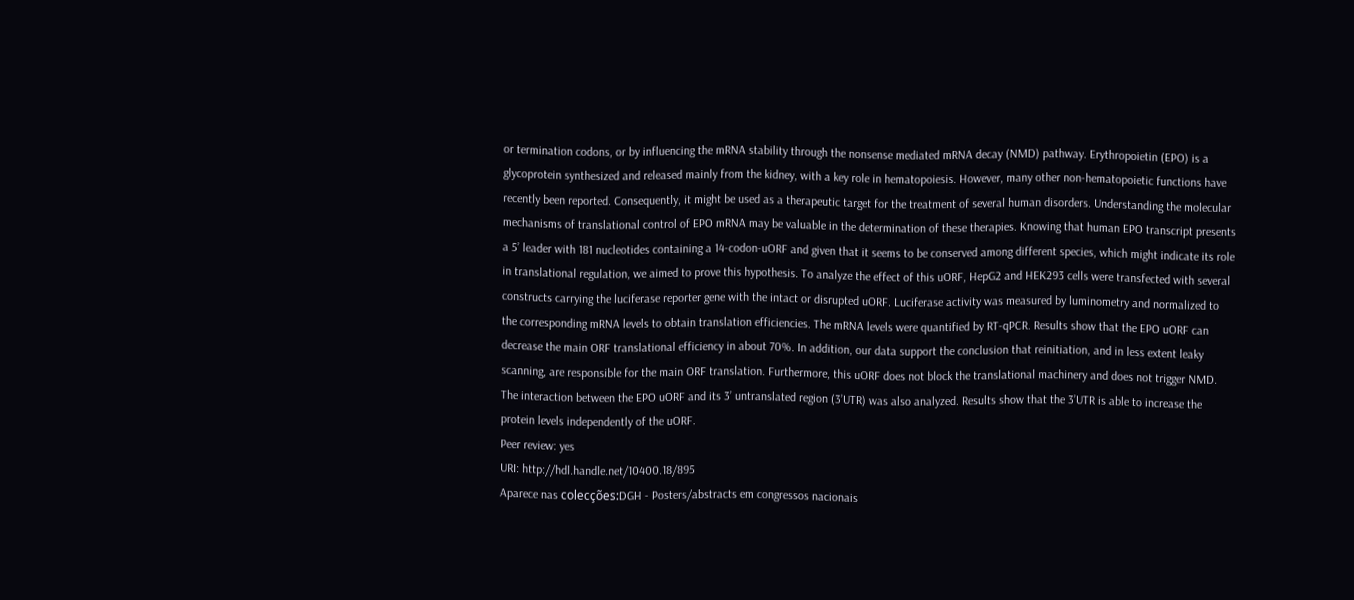or termination codons, or by influencing the mRNA stability through the nonsense mediated mRNA decay (NMD) pathway. Erythropoietin (EPO) is a glycoprotein synthesized and released mainly from the kidney, with a key role in hematopoiesis. However, many other non-hematopoietic functions have recently been reported. Consequently, it might be used as a therapeutic target for the treatment of several human disorders. Understanding the molecular mechanisms of translational control of EPO mRNA may be valuable in the determination of these therapies. Knowing that human EPO transcript presents a 5’ leader with 181 nucleotides containing a 14-codon-uORF and given that it seems to be conserved among different species, which might indicate its role in translational regulation, we aimed to prove this hypothesis. To analyze the effect of this uORF, HepG2 and HEK293 cells were transfected with several constructs carrying the luciferase reporter gene with the intact or disrupted uORF. Luciferase activity was measured by luminometry and normalized to the corresponding mRNA levels to obtain translation efficiencies. The mRNA levels were quantified by RT-qPCR. Results show that the EPO uORF can decrease the main ORF translational efficiency in about 70%. In addition, our data support the conclusion that reinitiation, and in less extent leaky scanning, are responsible for the main ORF translation. Furthermore, this uORF does not block the translational machinery and does not trigger NMD. The interaction between the EPO uORF and its 3’ untranslated region (3’UTR) was also analyzed. Results show that the 3’UTR is able to increase the protein levels independently of the uORF.
Peer review: yes
URI: http://hdl.handle.net/10400.18/895
Aparece nas colecções:DGH - Posters/abstracts em congressos nacionais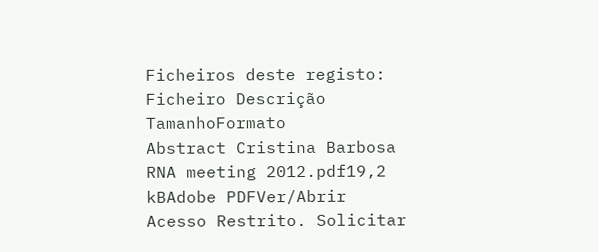Ficheiros deste registo:
Ficheiro Descrição TamanhoFormato
Abstract Cristina Barbosa RNA meeting 2012.pdf19,2 kBAdobe PDFVer/Abrir    Acesso Restrito. Solicitar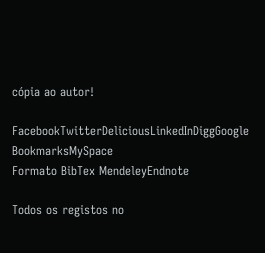cópia ao autor!

FacebookTwitterDeliciousLinkedInDiggGoogle BookmarksMySpace
Formato BibTex MendeleyEndnote

Todos os registos no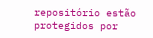repositório estão protegidos por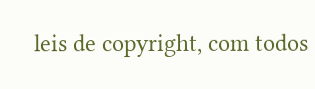leis de copyright, com todos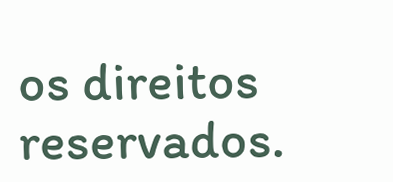os direitos reservados.